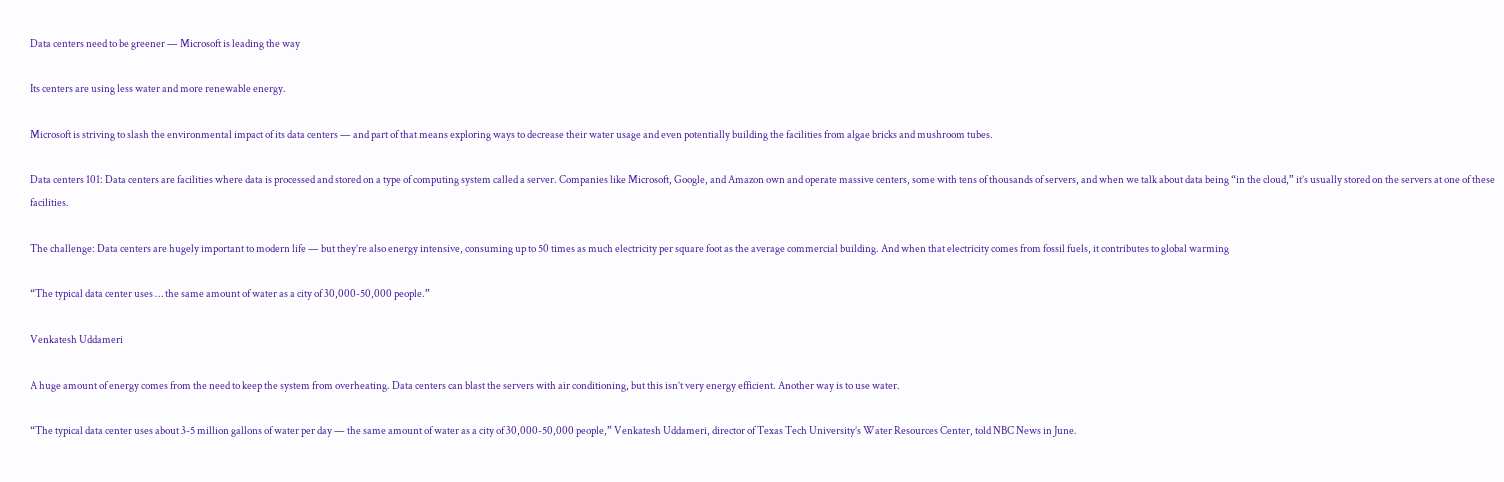Data centers need to be greener — Microsoft is leading the way

Its centers are using less water and more renewable energy.

Microsoft is striving to slash the environmental impact of its data centers — and part of that means exploring ways to decrease their water usage and even potentially building the facilities from algae bricks and mushroom tubes.

Data centers 101: Data centers are facilities where data is processed and stored on a type of computing system called a server. Companies like Microsoft, Google, and Amazon own and operate massive centers, some with tens of thousands of servers, and when we talk about data being “in the cloud,” it’s usually stored on the servers at one of these facilities.

The challenge: Data centers are hugely important to modern life — but they’re also energy intensive, consuming up to 50 times as much electricity per square foot as the average commercial building. And when that electricity comes from fossil fuels, it contributes to global warming

“The typical data center uses … the same amount of water as a city of 30,000-50,000 people.”

Venkatesh Uddameri

A huge amount of energy comes from the need to keep the system from overheating. Data centers can blast the servers with air conditioning, but this isn’t very energy efficient. Another way is to use water.

“The typical data center uses about 3-5 million gallons of water per day — the same amount of water as a city of 30,000-50,000 people,” Venkatesh Uddameri, director of Texas Tech University’s Water Resources Center, told NBC News in June.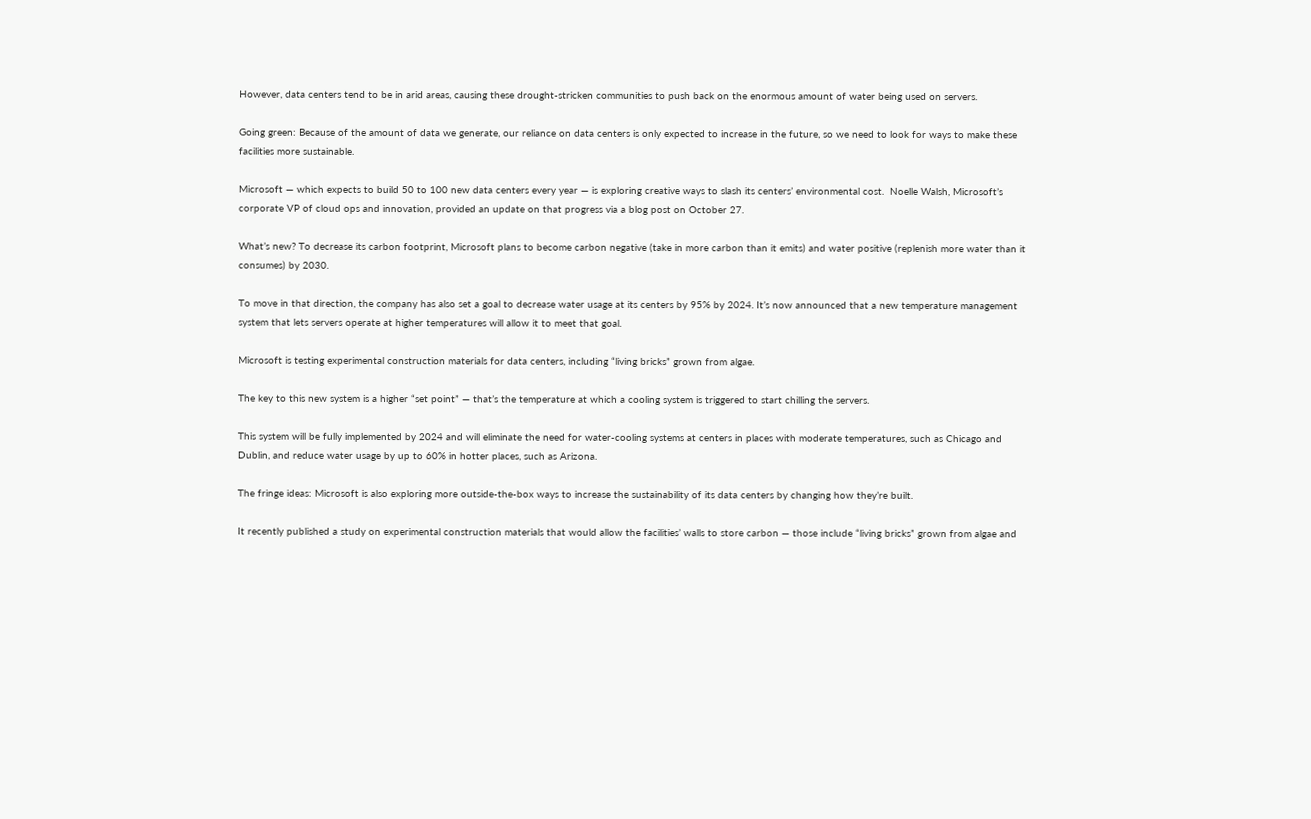However, data centers tend to be in arid areas, causing these drought-stricken communities to push back on the enormous amount of water being used on servers.

Going green: Because of the amount of data we generate, our reliance on data centers is only expected to increase in the future, so we need to look for ways to make these facilities more sustainable.

Microsoft — which expects to build 50 to 100 new data centers every year — is exploring creative ways to slash its centers’ environmental cost.  Noelle Walsh, Microsoft’s corporate VP of cloud ops and innovation, provided an update on that progress via a blog post on October 27.

What’s new? To decrease its carbon footprint, Microsoft plans to become carbon negative (take in more carbon than it emits) and water positive (replenish more water than it consumes) by 2030.

To move in that direction, the company has also set a goal to decrease water usage at its centers by 95% by 2024. It’s now announced that a new temperature management system that lets servers operate at higher temperatures will allow it to meet that goal.

Microsoft is testing experimental construction materials for data centers, including “living bricks” grown from algae.

The key to this new system is a higher “set point” — that’s the temperature at which a cooling system is triggered to start chilling the servers.

This system will be fully implemented by 2024 and will eliminate the need for water-cooling systems at centers in places with moderate temperatures, such as Chicago and Dublin, and reduce water usage by up to 60% in hotter places, such as Arizona.

The fringe ideas: Microsoft is also exploring more outside-the-box ways to increase the sustainability of its data centers by changing how they’re built.

It recently published a study on experimental construction materials that would allow the facilities’ walls to store carbon — those include “living bricks” grown from algae and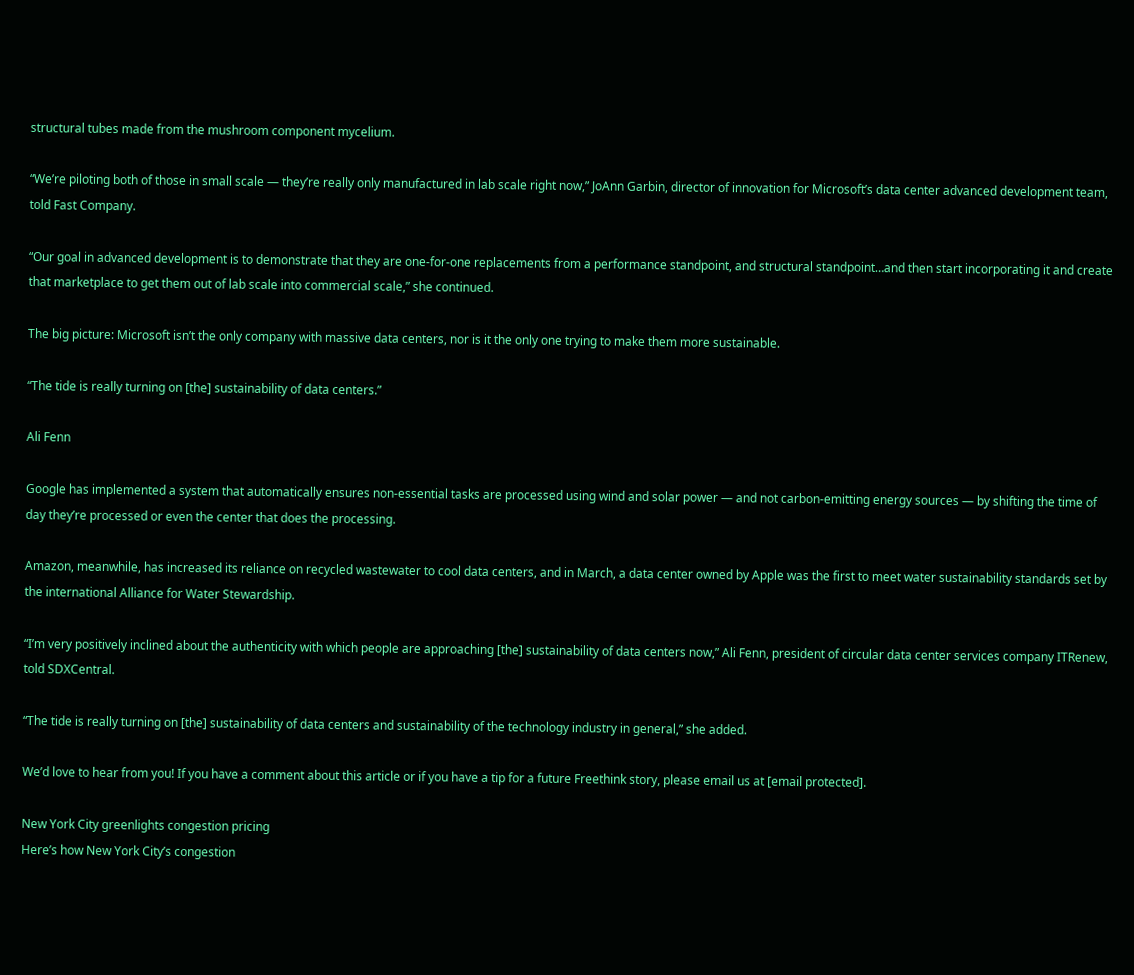structural tubes made from the mushroom component mycelium.

“We’re piloting both of those in small scale — they’re really only manufactured in lab scale right now,” JoAnn Garbin, director of innovation for Microsoft’s data center advanced development team, told Fast Company.

“Our goal in advanced development is to demonstrate that they are one-for-one replacements from a performance standpoint, and structural standpoint…and then start incorporating it and create that marketplace to get them out of lab scale into commercial scale,” she continued.

The big picture: Microsoft isn’t the only company with massive data centers, nor is it the only one trying to make them more sustainable.

“The tide is really turning on [the] sustainability of data centers.”

Ali Fenn

Google has implemented a system that automatically ensures non-essential tasks are processed using wind and solar power — and not carbon-emitting energy sources — by shifting the time of day they’re processed or even the center that does the processing.

Amazon, meanwhile, has increased its reliance on recycled wastewater to cool data centers, and in March, a data center owned by Apple was the first to meet water sustainability standards set by the international Alliance for Water Stewardship.

“I’m very positively inclined about the authenticity with which people are approaching [the] sustainability of data centers now,” Ali Fenn, president of circular data center services company ITRenew, told SDXCentral.

“The tide is really turning on [the] sustainability of data centers and sustainability of the technology industry in general,” she added.

We’d love to hear from you! If you have a comment about this article or if you have a tip for a future Freethink story, please email us at [email protected].

New York City greenlights congestion pricing
Here’s how New York City’s congestion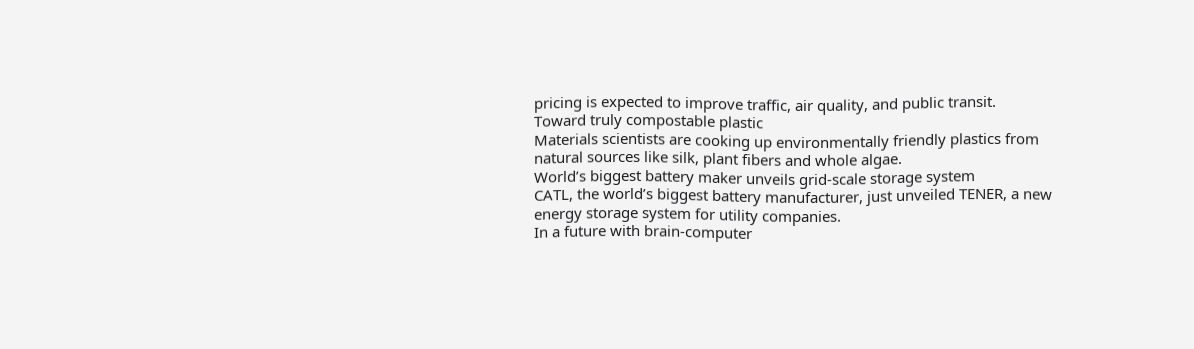pricing is expected to improve traffic, air quality, and public transit.
Toward truly compostable plastic
Materials scientists are cooking up environmentally friendly plastics from natural sources like silk, plant fibers and whole algae.
World’s biggest battery maker unveils grid-scale storage system
CATL, the world’s biggest battery manufacturer, just unveiled TENER, a new energy storage system for utility companies.
In a future with brain-computer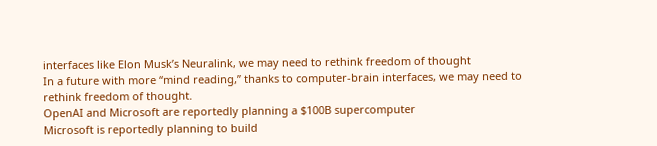interfaces like Elon Musk’s Neuralink, we may need to rethink freedom of thought
In a future with more “mind reading,” thanks to computer-brain interfaces, we may need to rethink freedom of thought.
OpenAI and Microsoft are reportedly planning a $100B supercomputer
Microsoft is reportedly planning to build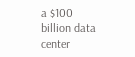a $100 billion data center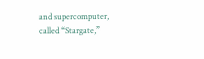and supercomputer, called “Stargate,”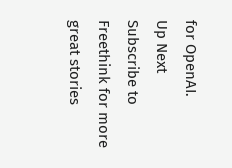for OpenAI.
Up Next
Subscribe to Freethink for more great stories